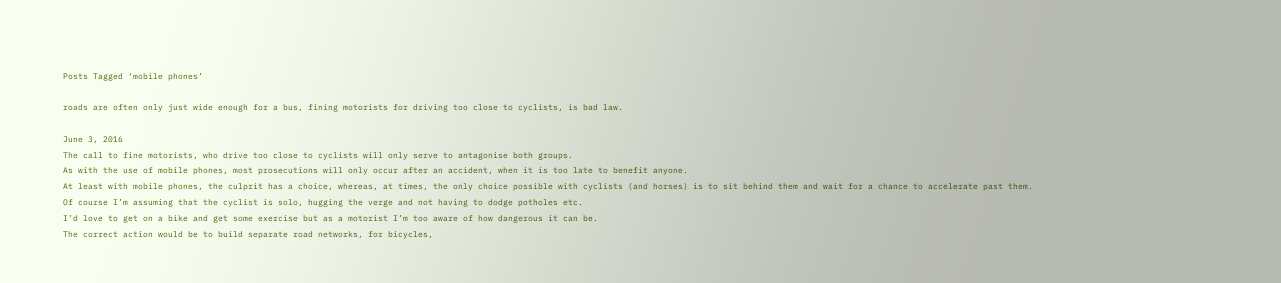Posts Tagged ‘mobile phones’

roads are often only just wide enough for a bus, fining motorists for driving too close to cyclists, is bad law.

June 3, 2016
The call to fine motorists, who drive too close to cyclists will only serve to antagonise both groups.
As with the use of mobile phones, most prosecutions will only occur after an accident, when it is too late to benefit anyone.
At least with mobile phones, the culprit has a choice, whereas, at times, the only choice possible with cyclists (and horses) is to sit behind them and wait for a chance to accelerate past them.
Of course I’m assuming that the cyclist is solo, hugging the verge and not having to dodge potholes etc.
I’d love to get on a bike and get some exercise but as a motorist I’m too aware of how dangerous it can be.
The correct action would be to build separate road networks, for bicycles,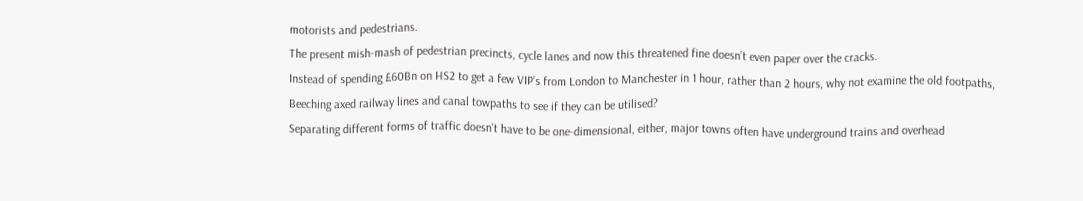motorists and pedestrians.
The present mish-mash of pedestrian precincts, cycle lanes and now this threatened fine doesn’t even paper over the cracks.
Instead of spending £60Bn on HS2 to get a few VIP’s from London to Manchester in 1 hour, rather than 2 hours, why not examine the old footpaths, Beeching axed railway lines and canal towpaths to see if they can be utilised?
Separating different forms of traffic doesn’t have to be one-dimensional, either, major towns often have underground trains and overhead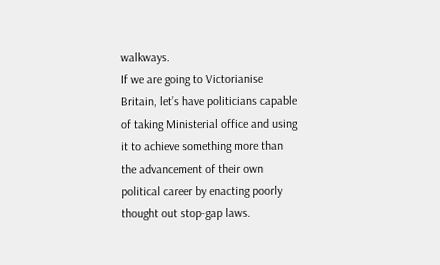walkways.
If we are going to Victorianise Britain, let’s have politicians capable of taking Ministerial office and using it to achieve something more than the advancement of their own political career by enacting poorly thought out stop-gap laws.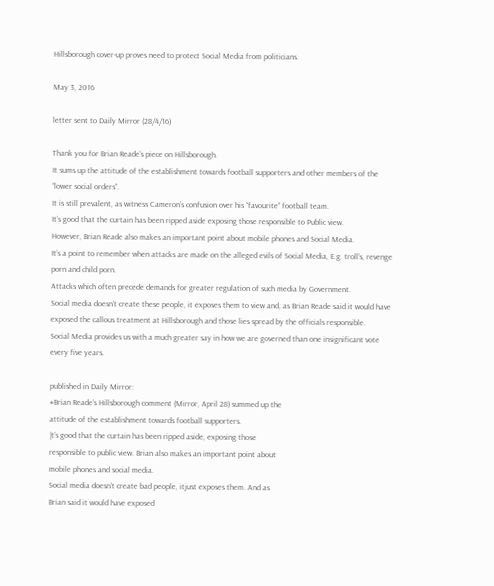Hillsborough cover-up proves need to protect Social Media from politicians.

May 3, 2016

letter sent to Daily Mirror (28/4/16)

Thank you for Brian Reade’s piece on Hillsborough.
It sums up the attitude of the establishment towards football supporters and other members of the “lower social orders”.
It is still prevalent, as witness Cameron’s confusion over his “favourite” football team.
It’s good that the curtain has been ripped aside exposing those responsible to Public view.
However, Brian Reade also makes an important point about mobile phones and Social Media.
It’s a point to remember when attacks are made on the alleged evils of Social Media, E.g. troll’s, revenge porn and child porn.
Attacks which often precede demands for greater regulation of such media by Government.
Social media doesn’t create these people, it exposes them to view and, as Brian Reade said it would have exposed the callous treatment at Hillsborough and those lies spread by the officials responsible.
Social Media provides us with a much greater say in how we are governed than one insignificant vote every five years.

published in Daily Mirror:
#Brian Reade’s Hillsborough comment (Mirror, April 28) summed up the
attitude of the establishment towards football supporters.
|t’s good that the curtain has been ripped aside, exposing those
responsible to public view. Brian also makes an important point about
mobile phones and social media.
Social media doesn’t create bad people, itjust exposes them. And as
Brian said it would have exposed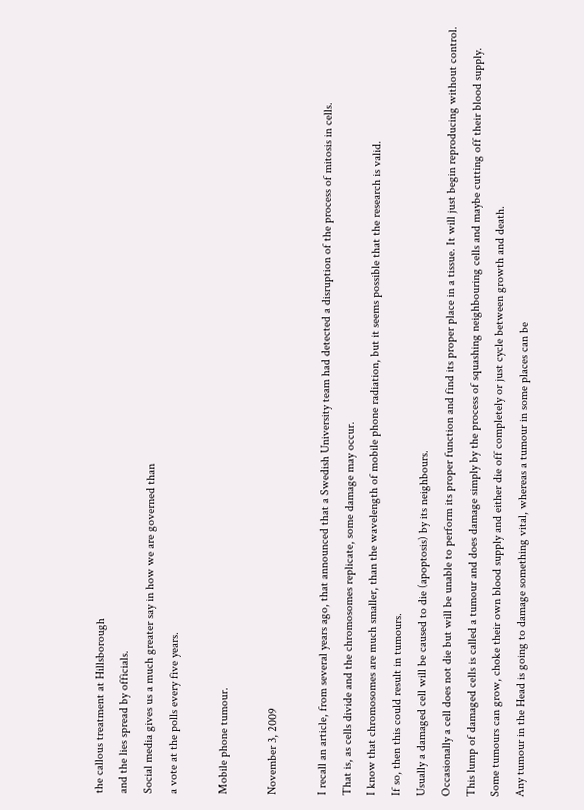the callous treatment at Hillsborough
and the lies spread by officials.
Social media gives us a much greater say in how we are governed than
a vote at the polls every five years.

Mobile phone tumour.

November 3, 2009

I recall an article, from several years ago, that announced that a Swedish University team had detected a disruption of the process of mitosis in cells.
That is, as cells divide and the chromosomes replicate, some damage may occur.
I know that chromosomes are much smaller, than the wavelength of mobile phone radiation, but it seems possible that the research is valid.
If so, then this could result in tumours.
Usually a damaged cell will be caused to die (apoptosis) by its neighbours.
Occasionally a cell does not die but will be unable to perform its proper function and find its proper place in a tissue. It will just begin reproducing without control. This lump of damaged cells is called a tumour and does damage simply by the process of squashing neighbouring cells and maybe cutting off their blood supply.
Some tumours can grow, choke their own blood supply and either die off completely or just cycle between growth and death.
Any tumour in the Head is going to damage something vital, whereas a tumour in some places can be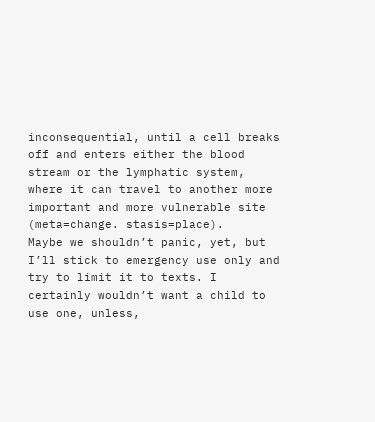inconsequential, until a cell breaks off and enters either the blood stream or the lymphatic system, where it can travel to another more important and more vulnerable site (meta=change. stasis=place).
Maybe we shouldn’t panic, yet, but I’ll stick to emergency use only and try to limit it to texts. I certainly wouldn’t want a child to use one, unless,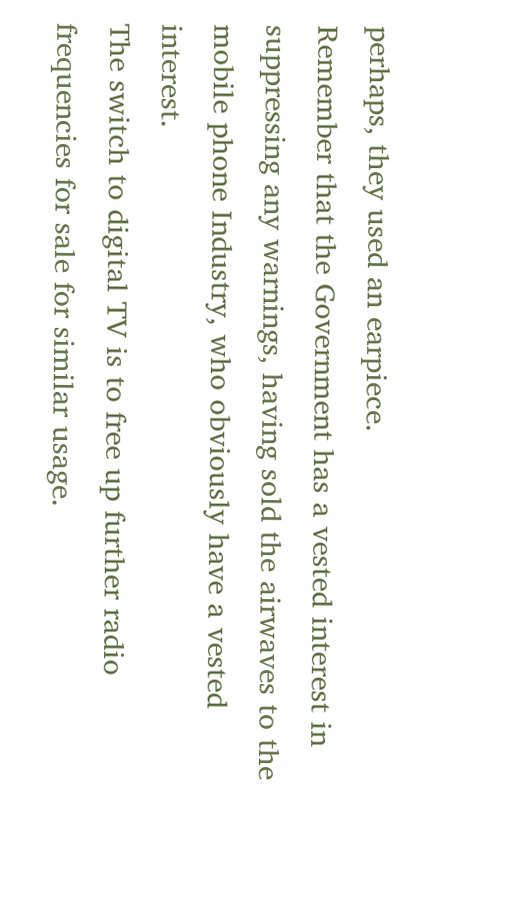perhaps, they used an earpiece.
Remember that the Government has a vested interest in suppressing any warnings, having sold the airwaves to the mobile phone Industry, who obviously have a vested interest.
The switch to digital TV is to free up further radio frequencies for sale for similar usage.